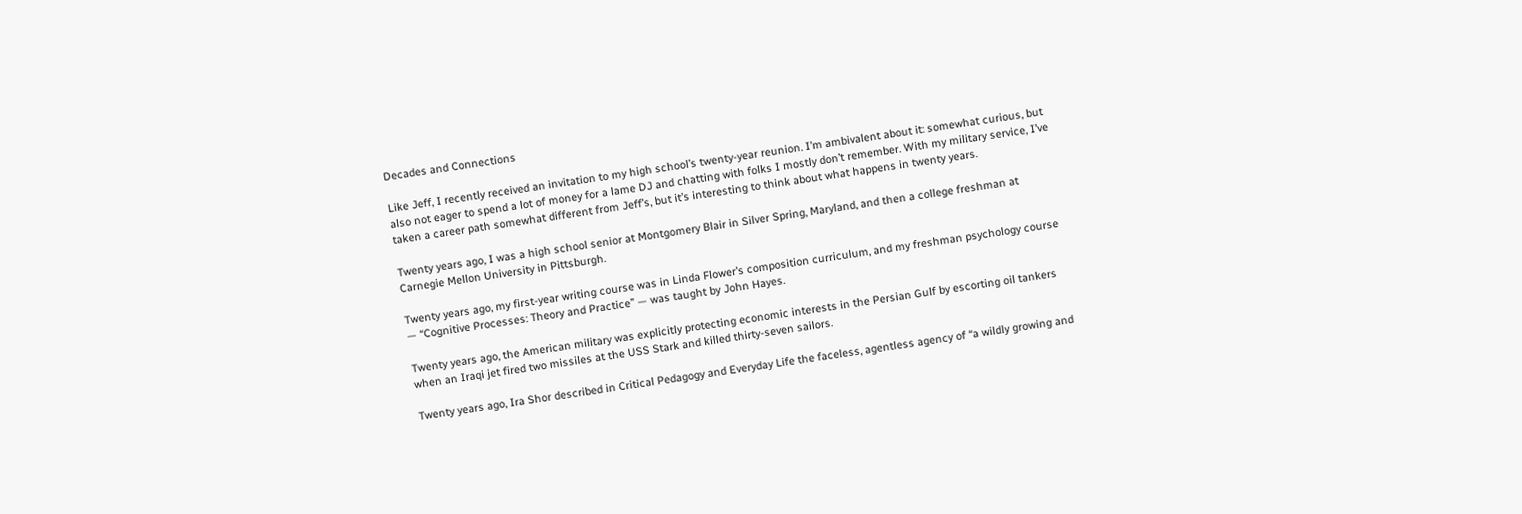Decades and Connections

Like Jeff, I recently received an invitation to my high school’s twenty-year reunion. I’m ambivalent about it: somewhat curious, but also not eager to spend a lot of money for a lame DJ and chatting with folks I mostly don’t remember. With my military service, I’ve taken a career path somewhat different from Jeff’s, but it’s interesting to think about what happens in twenty years.

Twenty years ago, I was a high school senior at Montgomery Blair in Silver Spring, Maryland, and then a college freshman at Carnegie Mellon University in Pittsburgh.

Twenty years ago, my first-year writing course was in Linda Flower’s composition curriculum, and my freshman psychology course — “Cognitive Processes: Theory and Practice” — was taught by John Hayes.

Twenty years ago, the American military was explicitly protecting economic interests in the Persian Gulf by escorting oil tankers when an Iraqi jet fired two missiles at the USS Stark and killed thirty-seven sailors.

Twenty years ago, Ira Shor described in Critical Pedagogy and Everyday Life the faceless, agentless agency of “a wildly growing and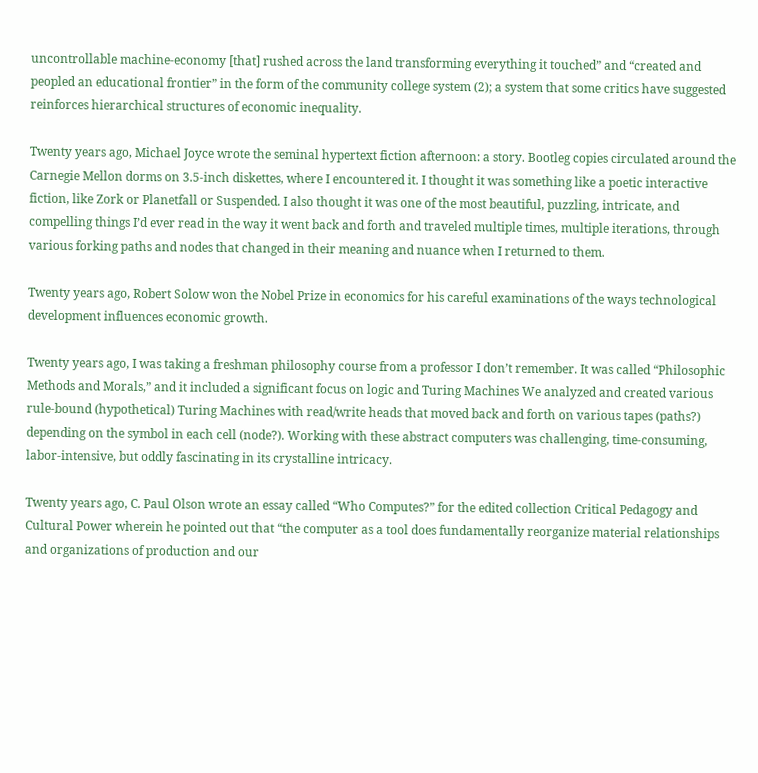uncontrollable machine-economy [that] rushed across the land transforming everything it touched” and “created and peopled an educational frontier” in the form of the community college system (2); a system that some critics have suggested reinforces hierarchical structures of economic inequality.

Twenty years ago, Michael Joyce wrote the seminal hypertext fiction afternoon: a story. Bootleg copies circulated around the Carnegie Mellon dorms on 3.5-inch diskettes, where I encountered it. I thought it was something like a poetic interactive fiction, like Zork or Planetfall or Suspended. I also thought it was one of the most beautiful, puzzling, intricate, and compelling things I’d ever read in the way it went back and forth and traveled multiple times, multiple iterations, through various forking paths and nodes that changed in their meaning and nuance when I returned to them.

Twenty years ago, Robert Solow won the Nobel Prize in economics for his careful examinations of the ways technological development influences economic growth.

Twenty years ago, I was taking a freshman philosophy course from a professor I don’t remember. It was called “Philosophic Methods and Morals,” and it included a significant focus on logic and Turing Machines We analyzed and created various rule-bound (hypothetical) Turing Machines with read/write heads that moved back and forth on various tapes (paths?) depending on the symbol in each cell (node?). Working with these abstract computers was challenging, time-consuming, labor-intensive, but oddly fascinating in its crystalline intricacy.

Twenty years ago, C. Paul Olson wrote an essay called “Who Computes?” for the edited collection Critical Pedagogy and Cultural Power wherein he pointed out that “the computer as a tool does fundamentally reorganize material relationships and organizations of production and our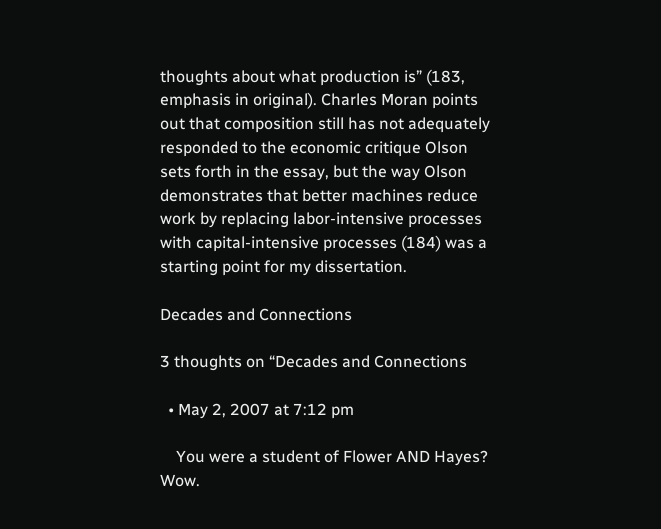thoughts about what production is” (183, emphasis in original). Charles Moran points out that composition still has not adequately responded to the economic critique Olson sets forth in the essay, but the way Olson demonstrates that better machines reduce work by replacing labor-intensive processes with capital-intensive processes (184) was a starting point for my dissertation.

Decades and Connections

3 thoughts on “Decades and Connections

  • May 2, 2007 at 7:12 pm

    You were a student of Flower AND Hayes? Wow.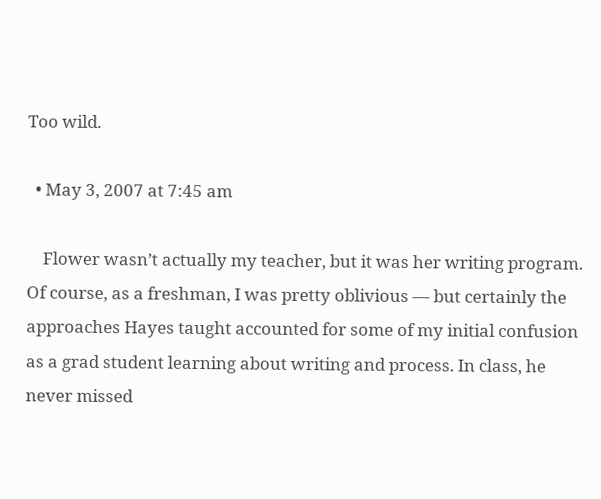Too wild.

  • May 3, 2007 at 7:45 am

    Flower wasn’t actually my teacher, but it was her writing program. Of course, as a freshman, I was pretty oblivious — but certainly the approaches Hayes taught accounted for some of my initial confusion as a grad student learning about writing and process. In class, he never missed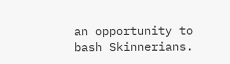an opportunity to bash Skinnerians.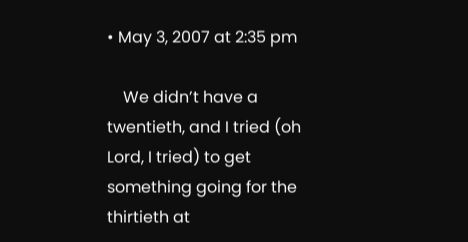• May 3, 2007 at 2:35 pm

    We didn’t have a twentieth, and I tried (oh Lord, I tried) to get something going for the thirtieth at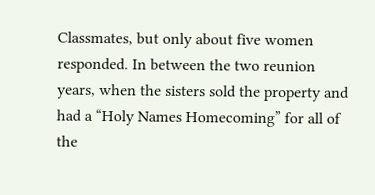Classmates, but only about five women responded. In between the two reunion years, when the sisters sold the property and had a “Holy Names Homecoming” for all of the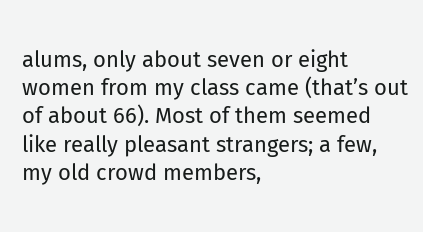alums, only about seven or eight women from my class came (that’s out of about 66). Most of them seemed like really pleasant strangers; a few, my old crowd members,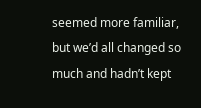seemed more familiar, but we’d all changed so much and hadn’t kept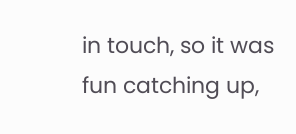in touch, so it was fun catching up,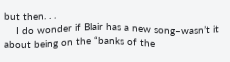but then. . .
    I do wonder if Blair has a new song–wasn’t it about being on the “banks of the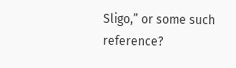Sligo,” or some such reference?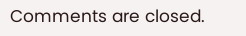Comments are closed.